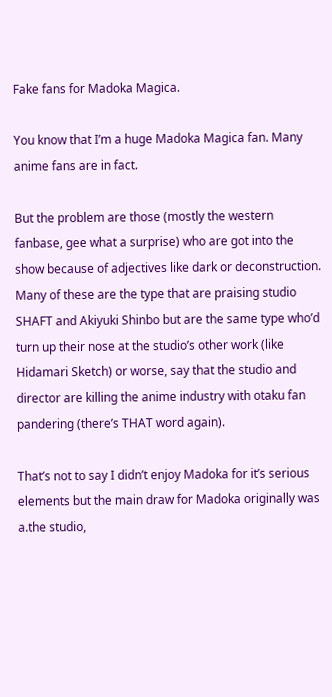Fake fans for Madoka Magica.

You know that I’m a huge Madoka Magica fan. Many anime fans are in fact.

But the problem are those (mostly the western fanbase, gee what a surprise) who are got into the show because of adjectives like dark or deconstruction. Many of these are the type that are praising studio SHAFT and Akiyuki Shinbo but are the same type who’d turn up their nose at the studio’s other work (like Hidamari Sketch) or worse, say that the studio and director are killing the anime industry with otaku fan pandering (there’s THAT word again).

That’s not to say I didn’t enjoy Madoka for it’s serious elements but the main draw for Madoka originally was a.the studio,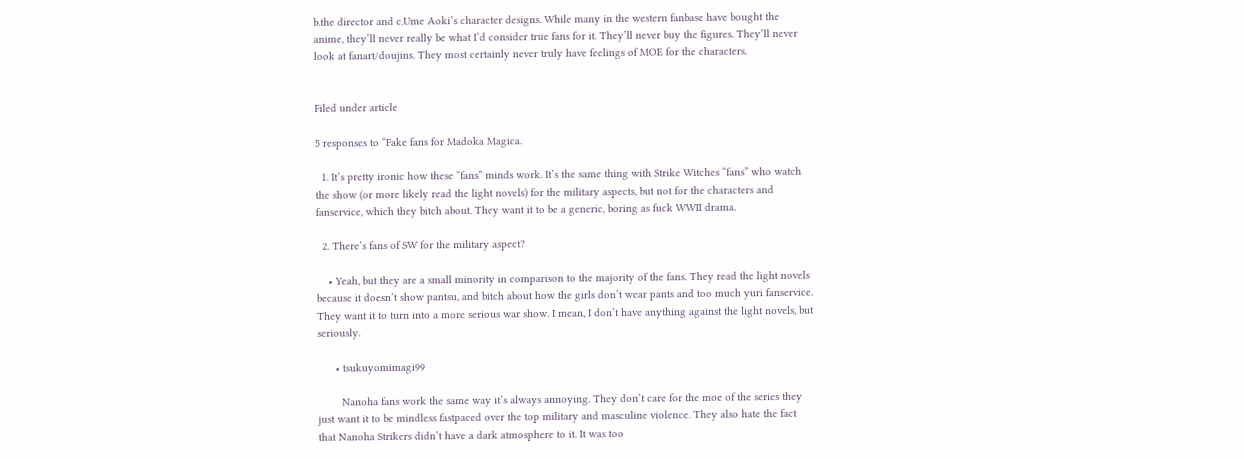b.the director and c.Ume Aoki’s character designs. While many in the western fanbase have bought the anime, they’ll never really be what I’d consider true fans for it. They’ll never buy the figures. They’ll never look at fanart/doujins. They most certainly never truly have feelings of MOE for the characters.


Filed under article

5 responses to “Fake fans for Madoka Magica.

  1. It’s pretty ironic how these “fans” minds work. It’s the same thing with Strike Witches “fans” who watch the show (or more likely read the light novels) for the military aspects, but not for the characters and fanservice, which they bitch about. They want it to be a generic, boring as fuck WWII drama.

  2. There’s fans of SW for the military aspect?

    • Yeah, but they are a small minority in comparison to the majority of the fans. They read the light novels because it doesn’t show pantsu, and bitch about how the girls don’t wear pants and too much yuri fanservice. They want it to turn into a more serious war show. I mean, I don’t have anything against the light novels, but seriously.

      • tsukuyomimagi99

        Nanoha fans work the same way it’s always annoying. They don’t care for the moe of the series they just want it to be mindless fastpaced over the top military and masculine violence. They also hate the fact that Nanoha Strikers didn’t have a dark atmosphere to it. It was too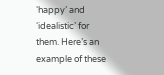‘happy’ and ‘idealistic’ for them. Here’s an example of these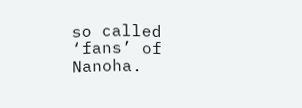so called ‘fans’ of Nanoha.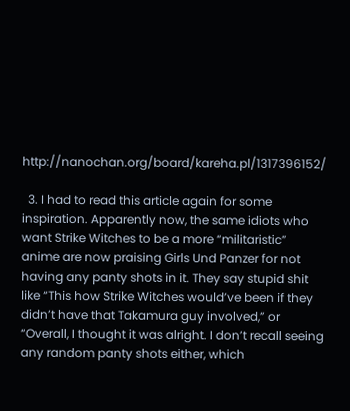http://nanochan.org/board/kareha.pl/1317396152/

  3. I had to read this article again for some inspiration. Apparently now, the same idiots who want Strike Witches to be a more “militaristic” anime are now praising Girls Und Panzer for not having any panty shots in it. They say stupid shit like “This how Strike Witches would’ve been if they didn’t have that Takamura guy involved,” or “Overall, I thought it was alright. I don’t recall seeing any random panty shots either, which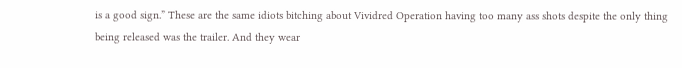is a good sign.” These are the same idiots bitching about Vividred Operation having too many ass shots despite the only thing being released was the trailer. And they wear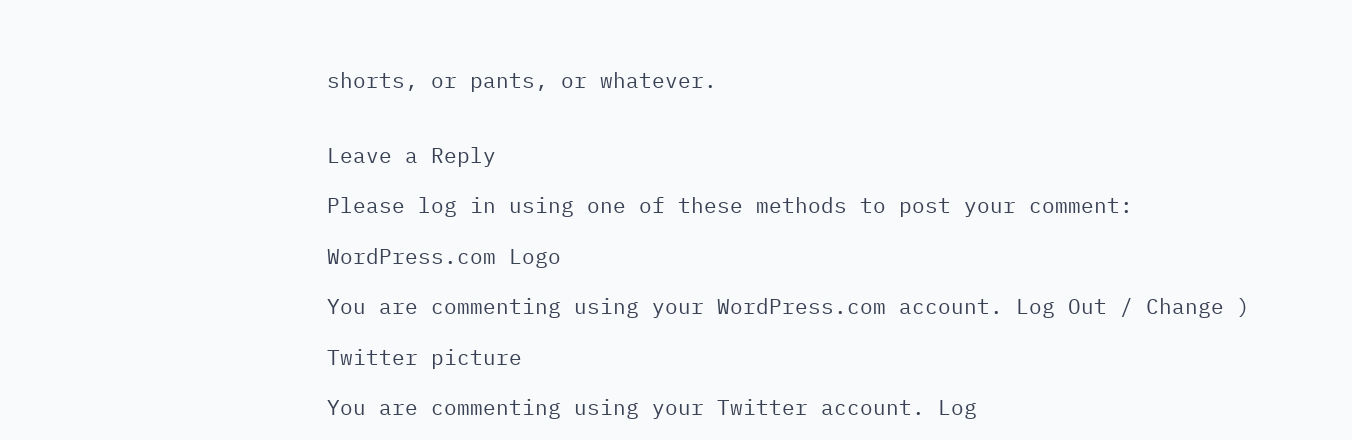shorts, or pants, or whatever.


Leave a Reply

Please log in using one of these methods to post your comment:

WordPress.com Logo

You are commenting using your WordPress.com account. Log Out / Change )

Twitter picture

You are commenting using your Twitter account. Log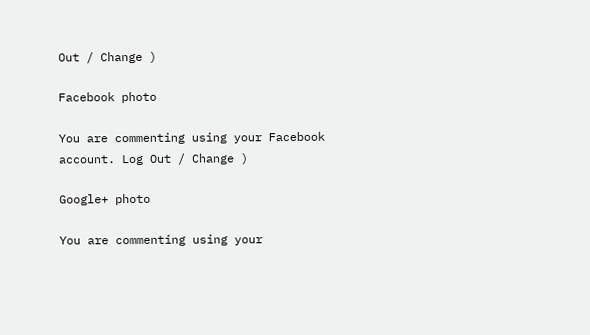Out / Change )

Facebook photo

You are commenting using your Facebook account. Log Out / Change )

Google+ photo

You are commenting using your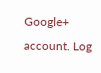Google+ account. Log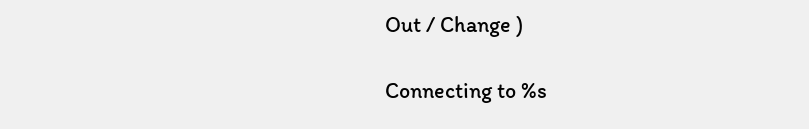Out / Change )

Connecting to %s